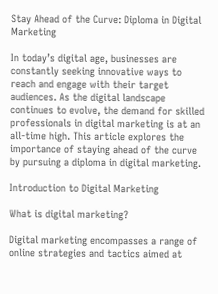Stay Ahead of the Curve: Diploma in Digital Marketing

In today’s digital age, businesses are constantly seeking innovative ways to reach and engage with their target audiences. As the digital landscape continues to evolve, the demand for skilled professionals in digital marketing is at an all-time high. This article explores the importance of staying ahead of the curve by pursuing a diploma in digital marketing.

Introduction to Digital Marketing

What is digital marketing?

Digital marketing encompasses a range of online strategies and tactics aimed at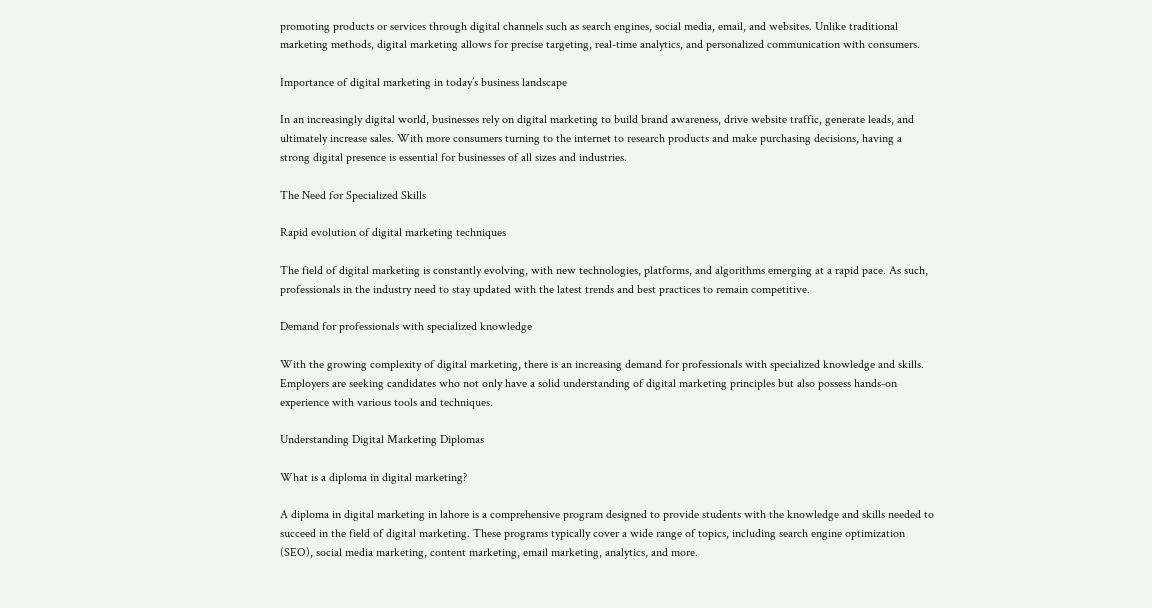promoting products or services through digital channels such as search engines, social media, email, and websites. Unlike traditional marketing methods, digital marketing allows for precise targeting, real-time analytics, and personalized communication with consumers.

Importance of digital marketing in today’s business landscape

In an increasingly digital world, businesses rely on digital marketing to build brand awareness, drive website traffic, generate leads, and ultimately increase sales. With more consumers turning to the internet to research products and make purchasing decisions, having a strong digital presence is essential for businesses of all sizes and industries.

The Need for Specialized Skills

Rapid evolution of digital marketing techniques

The field of digital marketing is constantly evolving, with new technologies, platforms, and algorithms emerging at a rapid pace. As such, professionals in the industry need to stay updated with the latest trends and best practices to remain competitive.

Demand for professionals with specialized knowledge

With the growing complexity of digital marketing, there is an increasing demand for professionals with specialized knowledge and skills. Employers are seeking candidates who not only have a solid understanding of digital marketing principles but also possess hands-on experience with various tools and techniques.

Understanding Digital Marketing Diplomas

What is a diploma in digital marketing?

A diploma in digital marketing in lahore is a comprehensive program designed to provide students with the knowledge and skills needed to succeed in the field of digital marketing. These programs typically cover a wide range of topics, including search engine optimization (SEO), social media marketing, content marketing, email marketing, analytics, and more.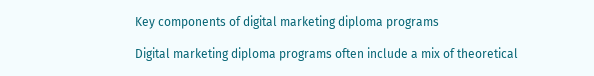Key components of digital marketing diploma programs

Digital marketing diploma programs often include a mix of theoretical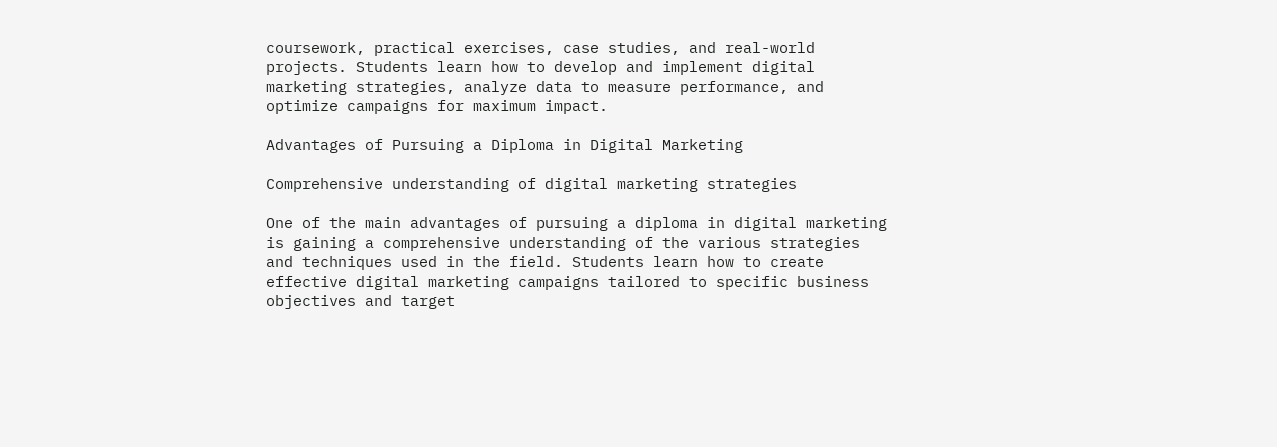coursework, practical exercises, case studies, and real-world projects. Students learn how to develop and implement digital marketing strategies, analyze data to measure performance, and optimize campaigns for maximum impact.

Advantages of Pursuing a Diploma in Digital Marketing

Comprehensive understanding of digital marketing strategies

One of the main advantages of pursuing a diploma in digital marketing is gaining a comprehensive understanding of the various strategies and techniques used in the field. Students learn how to create effective digital marketing campaigns tailored to specific business objectives and target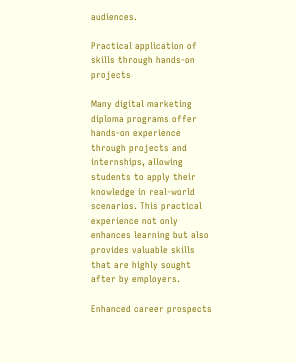audiences.

Practical application of skills through hands-on projects

Many digital marketing diploma programs offer hands-on experience through projects and internships, allowing students to apply their knowledge in real-world scenarios. This practical experience not only enhances learning but also provides valuable skills that are highly sought after by employers.

Enhanced career prospects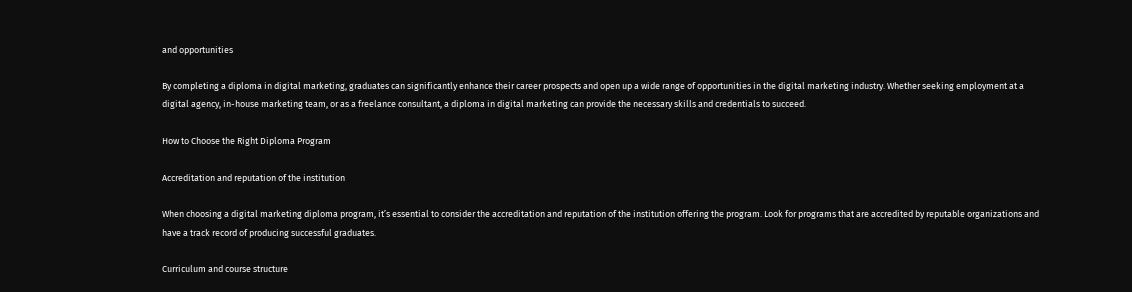and opportunities

By completing a diploma in digital marketing, graduates can significantly enhance their career prospects and open up a wide range of opportunities in the digital marketing industry. Whether seeking employment at a digital agency, in-house marketing team, or as a freelance consultant, a diploma in digital marketing can provide the necessary skills and credentials to succeed.

How to Choose the Right Diploma Program

Accreditation and reputation of the institution

When choosing a digital marketing diploma program, it’s essential to consider the accreditation and reputation of the institution offering the program. Look for programs that are accredited by reputable organizations and have a track record of producing successful graduates.

Curriculum and course structure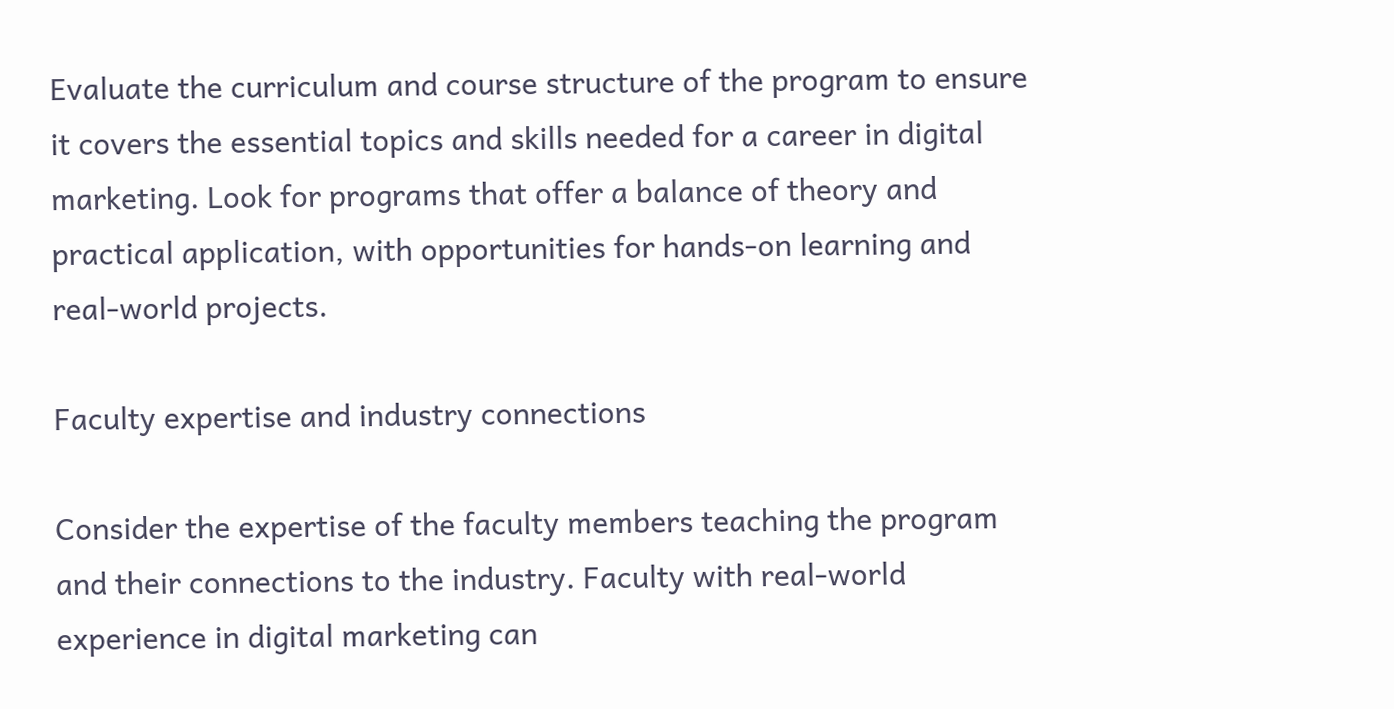Evaluate the curriculum and course structure of the program to ensure it covers the essential topics and skills needed for a career in digital marketing. Look for programs that offer a balance of theory and practical application, with opportunities for hands-on learning and real-world projects.

Faculty expertise and industry connections

Consider the expertise of the faculty members teaching the program and their connections to the industry. Faculty with real-world experience in digital marketing can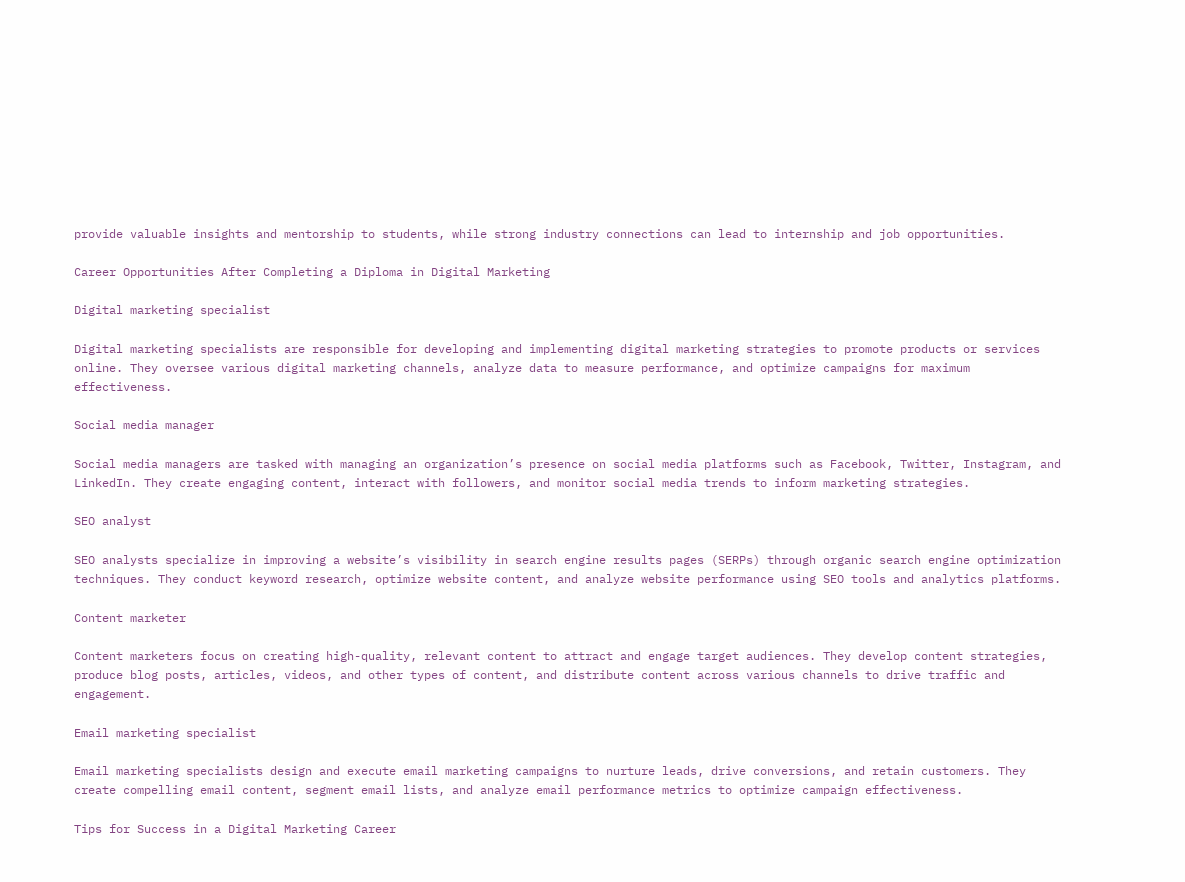provide valuable insights and mentorship to students, while strong industry connections can lead to internship and job opportunities.

Career Opportunities After Completing a Diploma in Digital Marketing

Digital marketing specialist

Digital marketing specialists are responsible for developing and implementing digital marketing strategies to promote products or services online. They oversee various digital marketing channels, analyze data to measure performance, and optimize campaigns for maximum effectiveness.

Social media manager

Social media managers are tasked with managing an organization’s presence on social media platforms such as Facebook, Twitter, Instagram, and LinkedIn. They create engaging content, interact with followers, and monitor social media trends to inform marketing strategies.

SEO analyst

SEO analysts specialize in improving a website’s visibility in search engine results pages (SERPs) through organic search engine optimization techniques. They conduct keyword research, optimize website content, and analyze website performance using SEO tools and analytics platforms.

Content marketer

Content marketers focus on creating high-quality, relevant content to attract and engage target audiences. They develop content strategies, produce blog posts, articles, videos, and other types of content, and distribute content across various channels to drive traffic and engagement.

Email marketing specialist

Email marketing specialists design and execute email marketing campaigns to nurture leads, drive conversions, and retain customers. They create compelling email content, segment email lists, and analyze email performance metrics to optimize campaign effectiveness.

Tips for Success in a Digital Marketing Career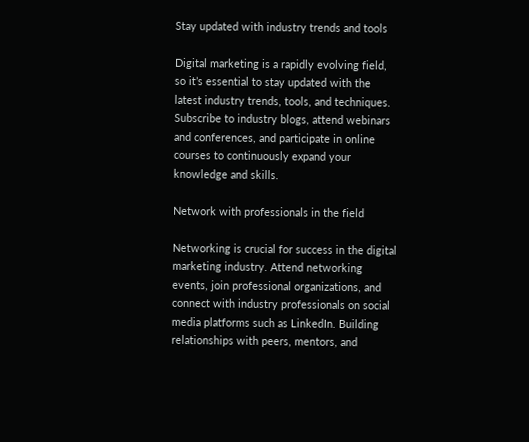Stay updated with industry trends and tools

Digital marketing is a rapidly evolving field, so it’s essential to stay updated with the latest industry trends, tools, and techniques. Subscribe to industry blogs, attend webinars and conferences, and participate in online courses to continuously expand your knowledge and skills.

Network with professionals in the field

Networking is crucial for success in the digital marketing industry. Attend networking events, join professional organizations, and connect with industry professionals on social media platforms such as LinkedIn. Building relationships with peers, mentors, and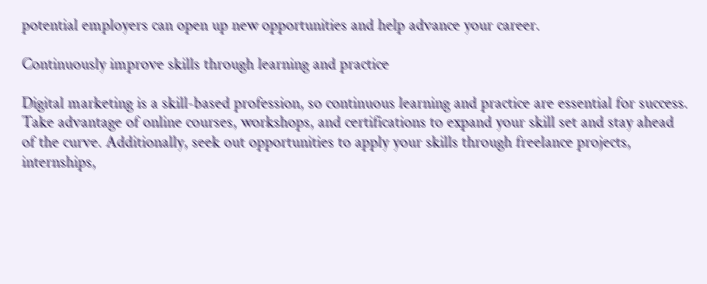potential employers can open up new opportunities and help advance your career.

Continuously improve skills through learning and practice

Digital marketing is a skill-based profession, so continuous learning and practice are essential for success. Take advantage of online courses, workshops, and certifications to expand your skill set and stay ahead of the curve. Additionally, seek out opportunities to apply your skills through freelance projects, internships,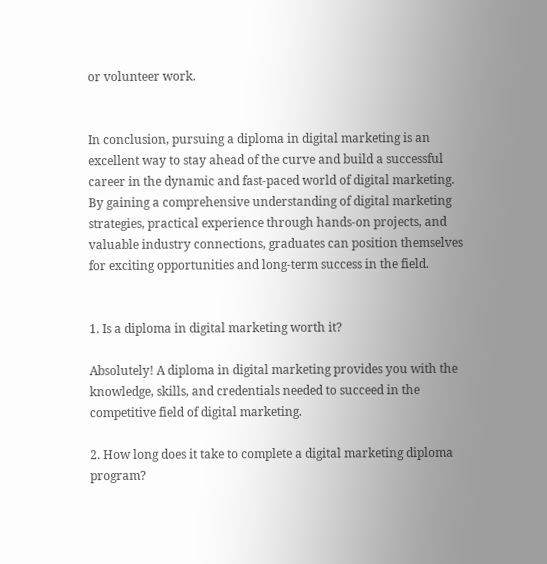or volunteer work.


In conclusion, pursuing a diploma in digital marketing is an excellent way to stay ahead of the curve and build a successful career in the dynamic and fast-paced world of digital marketing. By gaining a comprehensive understanding of digital marketing strategies, practical experience through hands-on projects, and valuable industry connections, graduates can position themselves for exciting opportunities and long-term success in the field.


1. Is a diploma in digital marketing worth it?

Absolutely! A diploma in digital marketing provides you with the knowledge, skills, and credentials needed to succeed in the competitive field of digital marketing.

2. How long does it take to complete a digital marketing diploma program?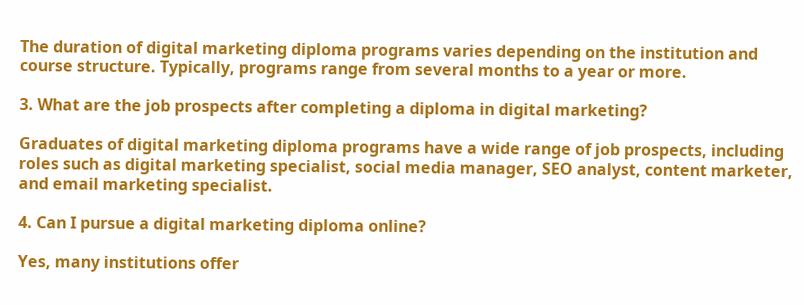The duration of digital marketing diploma programs varies depending on the institution and course structure. Typically, programs range from several months to a year or more.

3. What are the job prospects after completing a diploma in digital marketing?

Graduates of digital marketing diploma programs have a wide range of job prospects, including roles such as digital marketing specialist, social media manager, SEO analyst, content marketer, and email marketing specialist.

4. Can I pursue a digital marketing diploma online?

Yes, many institutions offer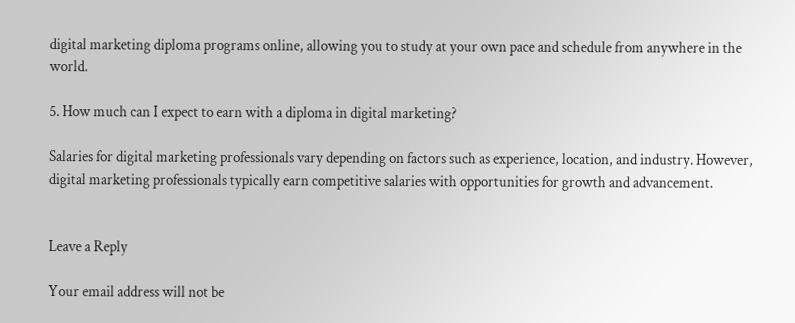digital marketing diploma programs online, allowing you to study at your own pace and schedule from anywhere in the world.

5. How much can I expect to earn with a diploma in digital marketing?

Salaries for digital marketing professionals vary depending on factors such as experience, location, and industry. However, digital marketing professionals typically earn competitive salaries with opportunities for growth and advancement.


Leave a Reply

Your email address will not be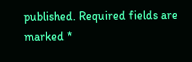published. Required fields are marked *